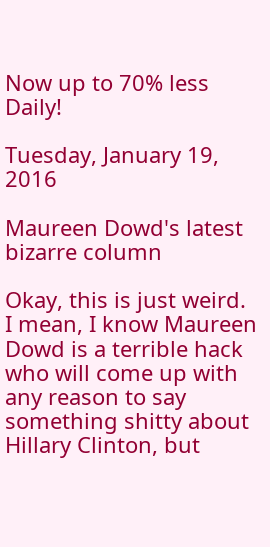Now up to 70% less Daily!

Tuesday, January 19, 2016

Maureen Dowd's latest bizarre column

Okay, this is just weird.
I mean, I know Maureen Dowd is a terrible hack who will come up with any reason to say something shitty about Hillary Clinton, but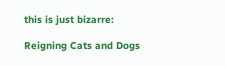this is just bizarre:

Reigning Cats and Dogs